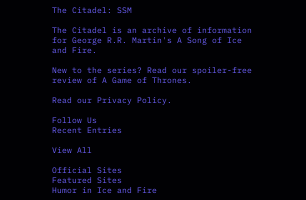The Citadel: SSM

The Citadel is an archive of information for George R.R. Martin's A Song of Ice and Fire.

New to the series? Read our spoiler-free review of A Game of Thrones.

Read our Privacy Policy.

Follow Us
Recent Entries

View All

Official Sites
Featured Sites
Humor in Ice and Fire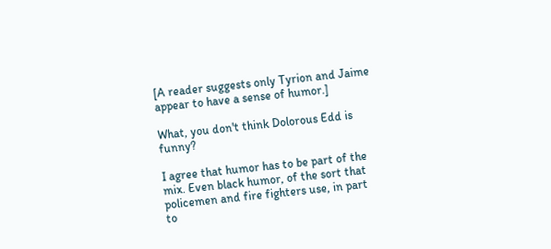[A reader suggests only Tyrion and Jaime appear to have a sense of humor.]

What, you don't think Dolorous Edd is funny?

I agree that humor has to be part of the mix. Even black humor, of the sort that policemen and fire fighters use, in part to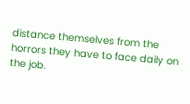distance themselves from the horrors they have to face daily on the job.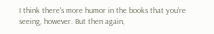I think there's more humor in the books that you're seeing, however. But then again,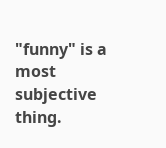"funny" is a most subjective thing.